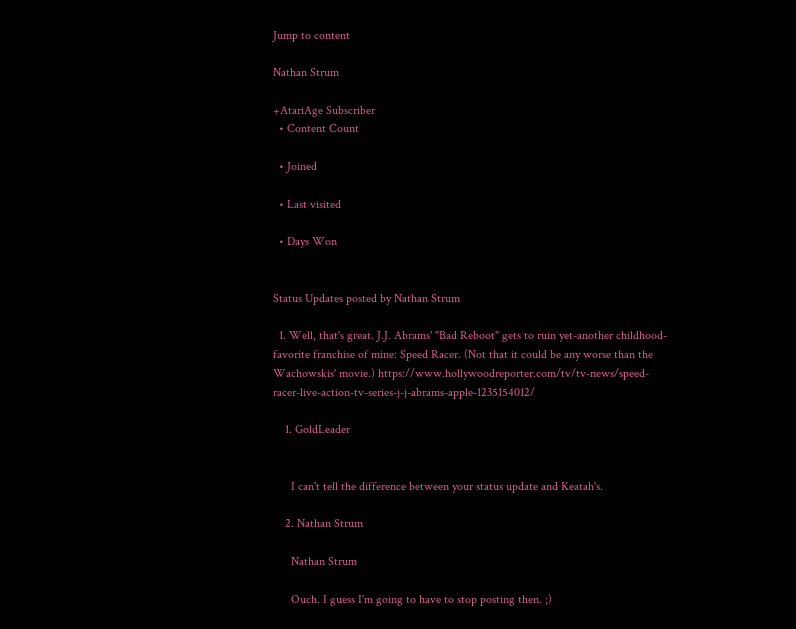Jump to content

Nathan Strum

+AtariAge Subscriber
  • Content Count

  • Joined

  • Last visited

  • Days Won


Status Updates posted by Nathan Strum

  1. Well, that's great. J.J. Abrams' "Bad Reboot" gets to ruin yet-another childhood-favorite franchise of mine: Speed Racer. (Not that it could be any worse than the Wachowskis' movie.) https://www.hollywoodreporter.com/tv/tv-news/speed-racer-live-action-tv-series-j-j-abrams-apple-1235154012/

    1. GoldLeader


      I can't tell the difference between your status update and Keatah's.

    2. Nathan Strum

      Nathan Strum

      Ouch. I guess I'm going to have to stop posting then. ;)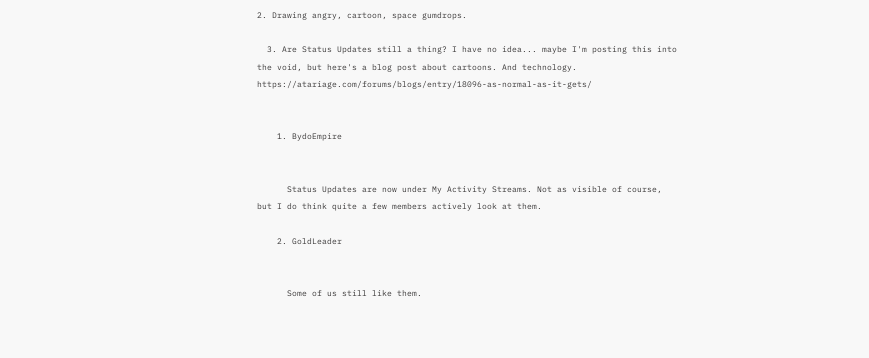2. Drawing angry, cartoon, space gumdrops.

  3. Are Status Updates still a thing? I have no idea... maybe I'm posting this into the void, but here's a blog post about cartoons. And technology. https://atariage.com/forums/blogs/entry/18096-as-normal-as-it-gets/


    1. BydoEmpire


      Status Updates are now under My Activity Streams. Not as visible of course, but I do think quite a few members actively look at them.

    2. GoldLeader


      Some of us still like them.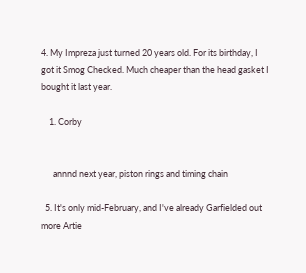4. My Impreza just turned 20 years old. For its birthday, I got it Smog Checked. Much cheaper than the head gasket I bought it last year.

    1. Corby


      annnd next year, piston rings and timing chain

  5. It's only mid-February, and I've already Garfielded out more Artie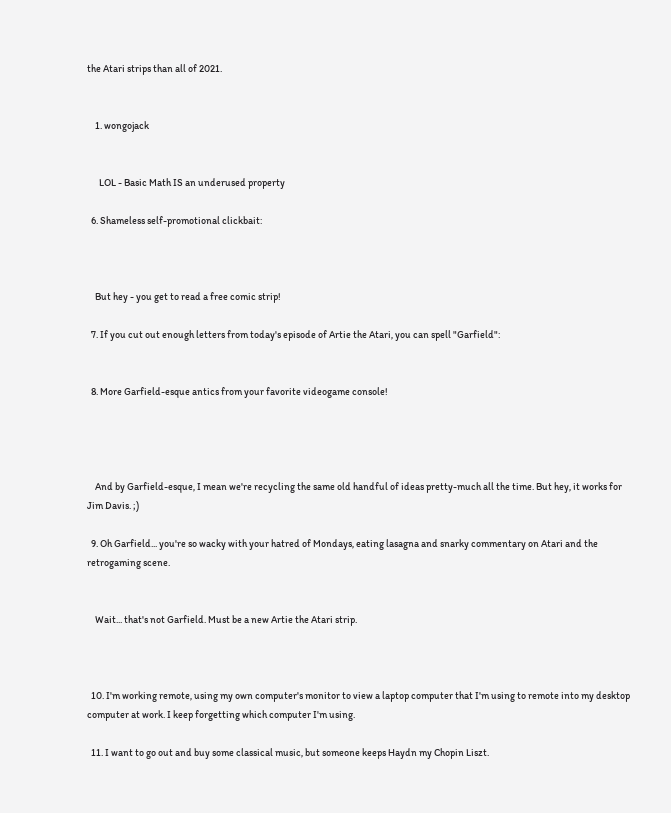the Atari strips than all of 2021.


    1. wongojack


      LOL - Basic Math IS an underused property

  6. Shameless self-promotional clickbait:



    But hey - you get to read a free comic strip!

  7. If you cut out enough letters from today's episode of Artie the Atari, you can spell "Garfield":


  8. More Garfield-esque antics from your favorite videogame console!




    And by Garfield-esque, I mean we're recycling the same old handful of ideas pretty-much all the time. But hey, it works for Jim Davis. ;)

  9. Oh Garfield... you're so wacky with your hatred of Mondays, eating lasagna and snarky commentary on Atari and the retrogaming scene.


    Wait... that's not Garfield. Must be a new Artie the Atari strip.



  10. I'm working remote, using my own computer's monitor to view a laptop computer that I'm using to remote into my desktop computer at work. I keep forgetting which computer I'm using.

  11. I want to go out and buy some classical music, but someone keeps Haydn my Chopin Liszt.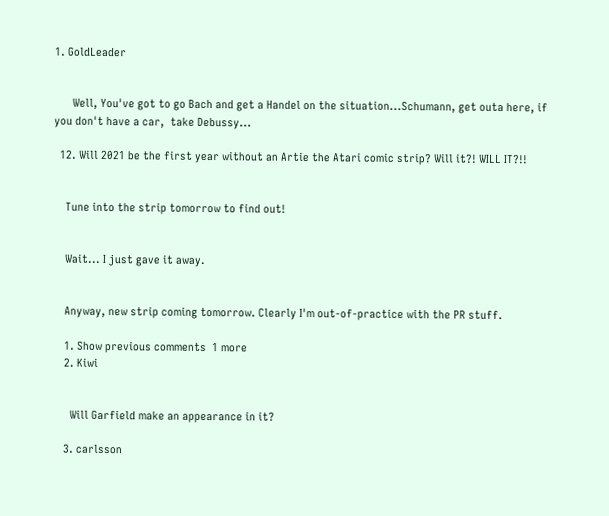1. GoldLeader


      Well, You've got to go Bach and get a Handel on the situation...Schumann, get outa here, if you don't have a car,  take Debussy...

  12. Will 2021 be the first year without an Artie the Atari comic strip? Will it?! WILL IT?!!


    Tune into the strip tomorrow to find out!


    Wait... I just gave it away.


    Anyway, new strip coming tomorrow. Clearly I'm out-of-practice with the PR stuff.

    1. Show previous comments  1 more
    2. Kiwi


      Will Garfield make an appearance in it?

    3. carlsson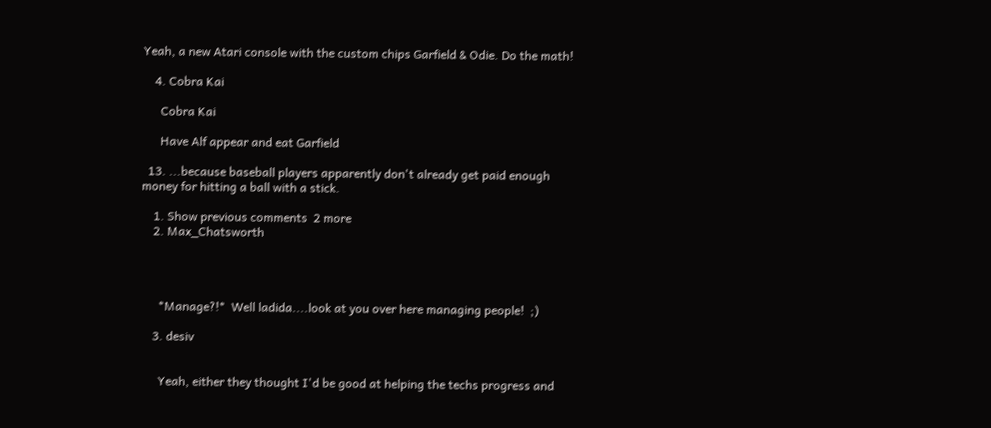Yeah, a new Atari console with the custom chips Garfield & Odie. Do the math!

    4. Cobra Kai

      Cobra Kai

      Have Alf appear and eat Garfield

  13. ...because baseball players apparently don't already get paid enough money for hitting a ball with a stick.

    1. Show previous comments  2 more
    2. Max_Chatsworth




      *Manage?!*  Well ladida....look at you over here managing people!  ;)

    3. desiv


      Yeah, either they thought I'd be good at helping the techs progress and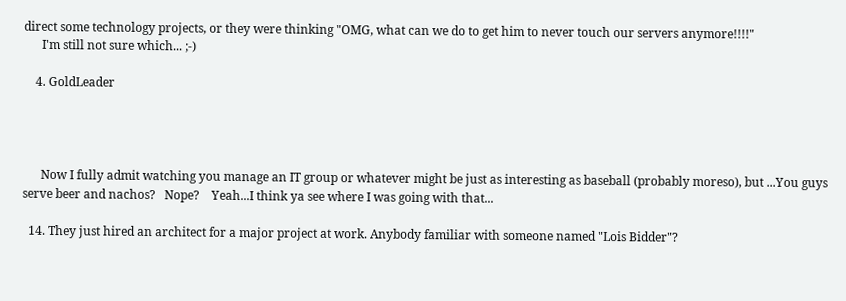direct some technology projects, or they were thinking "OMG, what can we do to get him to never touch our servers anymore!!!!"
      I'm still not sure which... ;-)

    4. GoldLeader




      Now I fully admit watching you manage an IT group or whatever might be just as interesting as baseball (probably moreso), but ...You guys serve beer and nachos?   Nope?    Yeah...I think ya see where I was going with that...

  14. They just hired an architect for a major project at work. Anybody familiar with someone named "Lois Bidder"?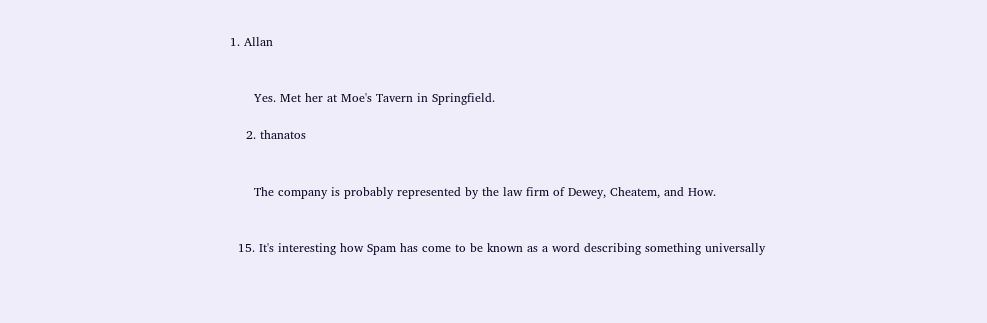1. Allan


      Yes. Met her at Moe's Tavern in Springfield.

    2. thanatos


      The company is probably represented by the law firm of Dewey, Cheatem, and How.


  15. It's interesting how Spam has come to be known as a word describing something universally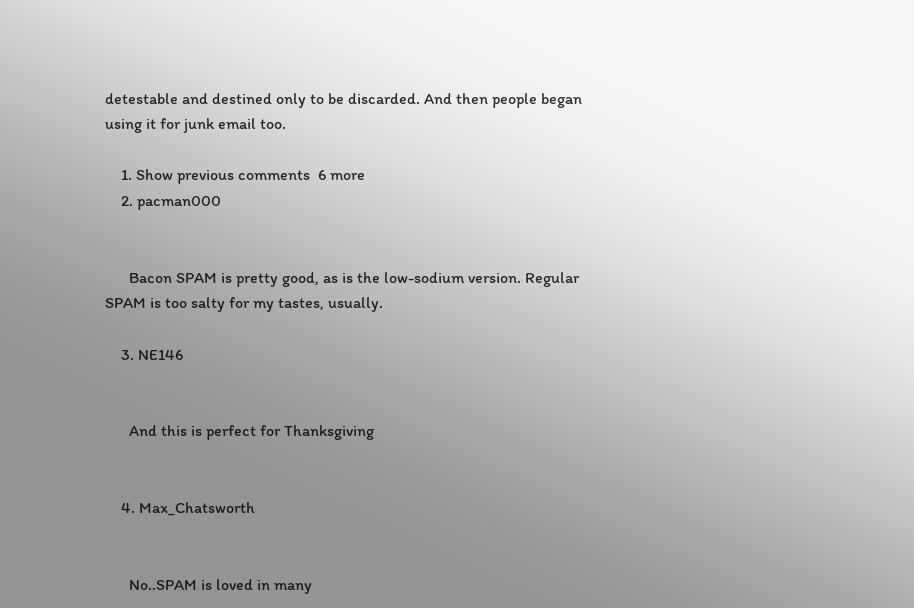detestable and destined only to be discarded. And then people began using it for junk email too.

    1. Show previous comments  6 more
    2. pacman000


      Bacon SPAM is pretty good, as is the low-sodium version. Regular SPAM is too salty for my tastes, usually.

    3. NE146


      And this is perfect for Thanksgiving


    4. Max_Chatsworth


      No..SPAM is loved in many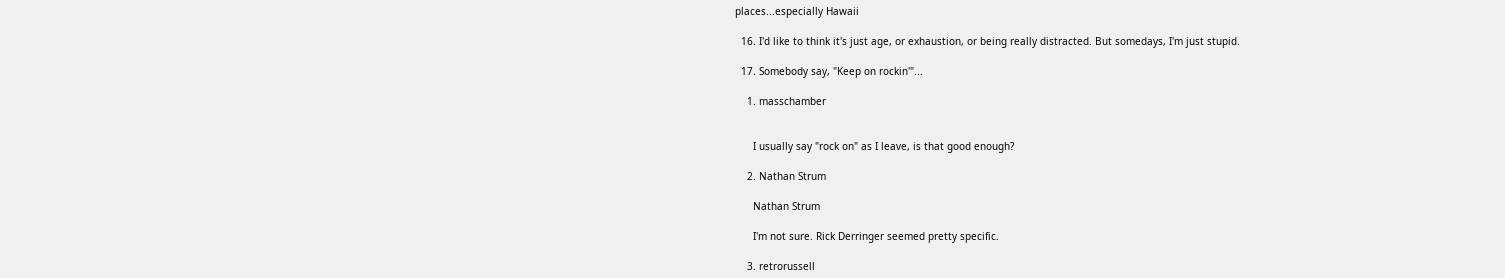places...especially Hawaii

  16. I'd like to think it's just age, or exhaustion, or being really distracted. But somedays, I'm just stupid.

  17. Somebody say, "Keep on rockin'"...

    1. masschamber


      I usually say "rock on" as I leave, is that good enough?

    2. Nathan Strum

      Nathan Strum

      I'm not sure. Rick Derringer seemed pretty specific.

    3. retrorussell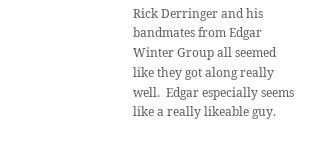Rick Derringer and his bandmates from Edgar Winter Group all seemed like they got along really well.  Edgar especially seems like a really likeable guy.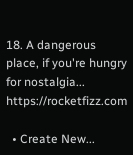18. A dangerous place, if you're hungry for nostalgia... https://rocketfizz.com

  • Create New...